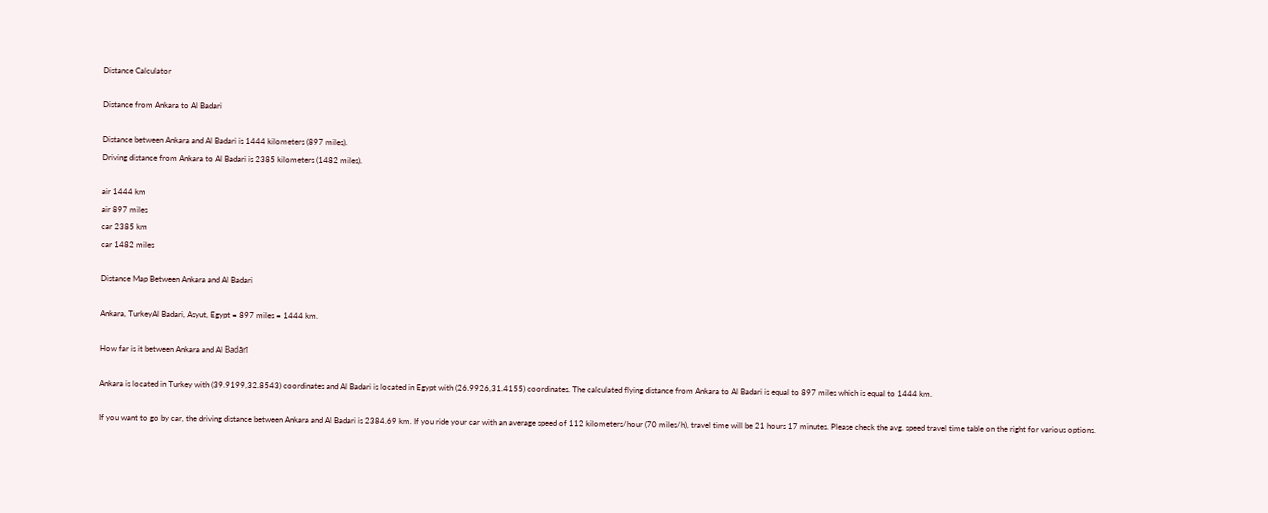Distance Calculator

Distance from Ankara to Al Badari

Distance between Ankara and Al Badari is 1444 kilometers (897 miles).
Driving distance from Ankara to Al Badari is 2385 kilometers (1482 miles).

air 1444 km
air 897 miles
car 2385 km
car 1482 miles

Distance Map Between Ankara and Al Badari

Ankara, TurkeyAl Badari, Asyut, Egypt = 897 miles = 1444 km.

How far is it between Ankara and Al Badārī

Ankara is located in Turkey with (39.9199,32.8543) coordinates and Al Badari is located in Egypt with (26.9926,31.4155) coordinates. The calculated flying distance from Ankara to Al Badari is equal to 897 miles which is equal to 1444 km.

If you want to go by car, the driving distance between Ankara and Al Badari is 2384.69 km. If you ride your car with an average speed of 112 kilometers/hour (70 miles/h), travel time will be 21 hours 17 minutes. Please check the avg. speed travel time table on the right for various options.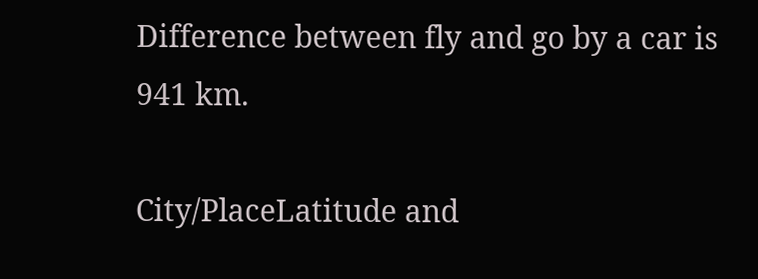Difference between fly and go by a car is 941 km.

City/PlaceLatitude and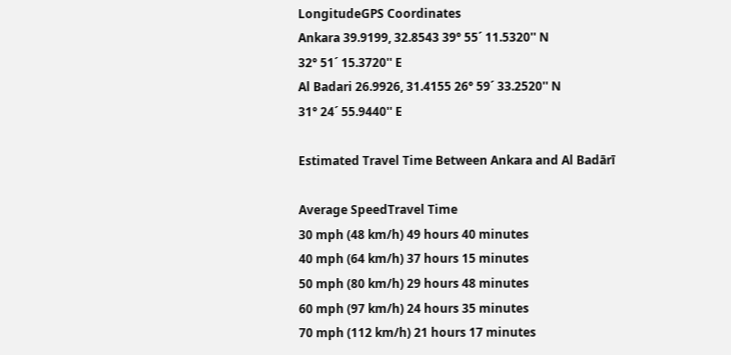LongitudeGPS Coordinates
Ankara 39.9199, 32.8543 39° 55´ 11.5320'' N
32° 51´ 15.3720'' E
Al Badari 26.9926, 31.4155 26° 59´ 33.2520'' N
31° 24´ 55.9440'' E

Estimated Travel Time Between Ankara and Al Badārī

Average SpeedTravel Time
30 mph (48 km/h) 49 hours 40 minutes
40 mph (64 km/h) 37 hours 15 minutes
50 mph (80 km/h) 29 hours 48 minutes
60 mph (97 km/h) 24 hours 35 minutes
70 mph (112 km/h) 21 hours 17 minutes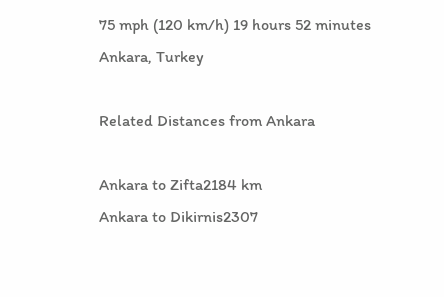75 mph (120 km/h) 19 hours 52 minutes
Ankara, Turkey

Related Distances from Ankara

Ankara to Zifta2184 km
Ankara to Dikirnis2307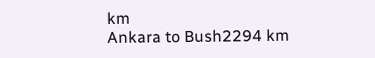km
Ankara to Bush2294 km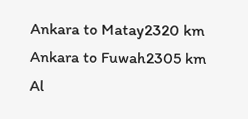Ankara to Matay2320 km
Ankara to Fuwah2305 km
Al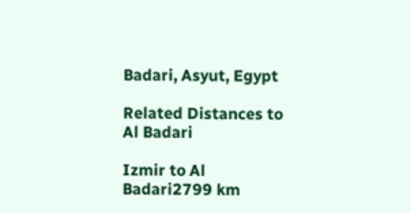Badari, Asyut, Egypt

Related Distances to Al Badari

Izmir to Al Badari2799 km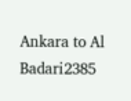Ankara to Al Badari2385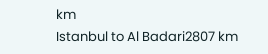km
Istanbul to Al Badari2807 km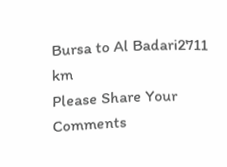Bursa to Al Badari2711 km
Please Share Your Comments